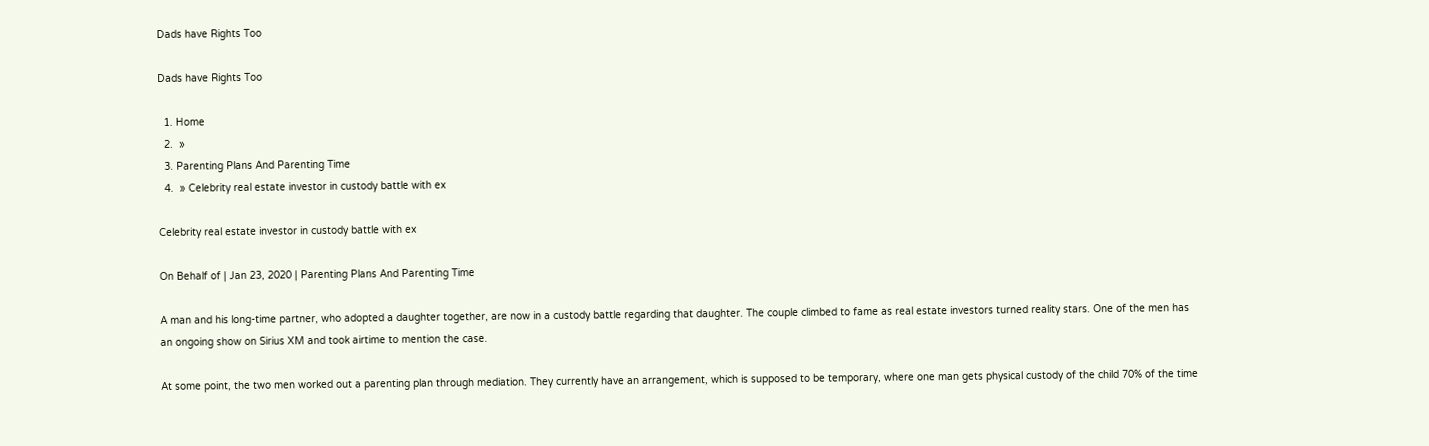Dads have Rights Too

Dads have Rights Too

  1. Home
  2.  »
  3. Parenting Plans And Parenting Time
  4.  » Celebrity real estate investor in custody battle with ex

Celebrity real estate investor in custody battle with ex

On Behalf of | Jan 23, 2020 | Parenting Plans And Parenting Time

A man and his long-time partner, who adopted a daughter together, are now in a custody battle regarding that daughter. The couple climbed to fame as real estate investors turned reality stars. One of the men has an ongoing show on Sirius XM and took airtime to mention the case.

At some point, the two men worked out a parenting plan through mediation. They currently have an arrangement, which is supposed to be temporary, where one man gets physical custody of the child 70% of the time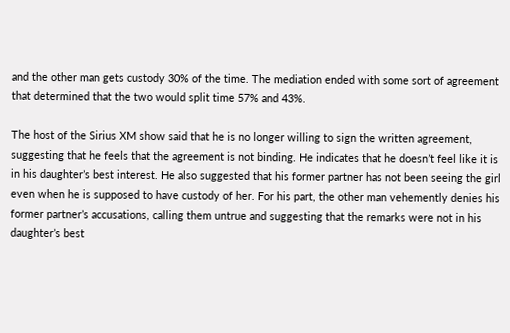and the other man gets custody 30% of the time. The mediation ended with some sort of agreement that determined that the two would split time 57% and 43%.

The host of the Sirius XM show said that he is no longer willing to sign the written agreement, suggesting that he feels that the agreement is not binding. He indicates that he doesn’t feel like it is in his daughter’s best interest. He also suggested that his former partner has not been seeing the girl even when he is supposed to have custody of her. For his part, the other man vehemently denies his former partner’s accusations, calling them untrue and suggesting that the remarks were not in his daughter’s best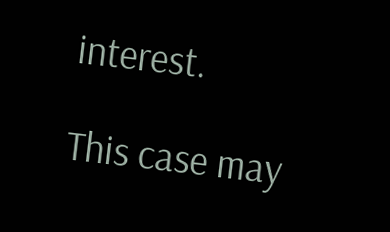interest.

This case may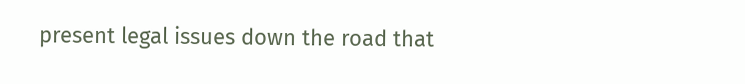present legal issues down the road that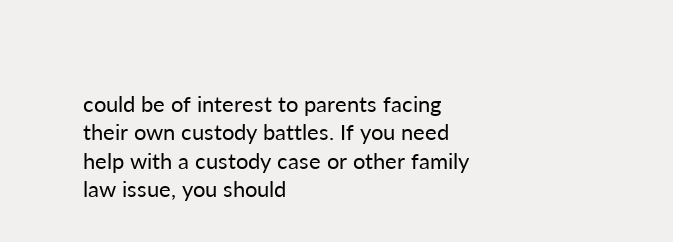could be of interest to parents facing their own custody battles. If you need help with a custody case or other family law issue, you should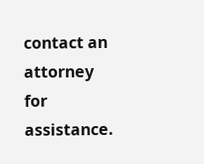contact an attorney for assistance.